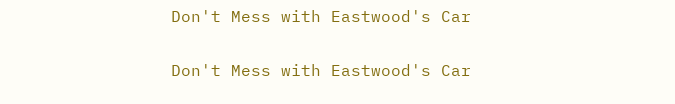Don't Mess with Eastwood's Car

Don't Mess with Eastwood's Car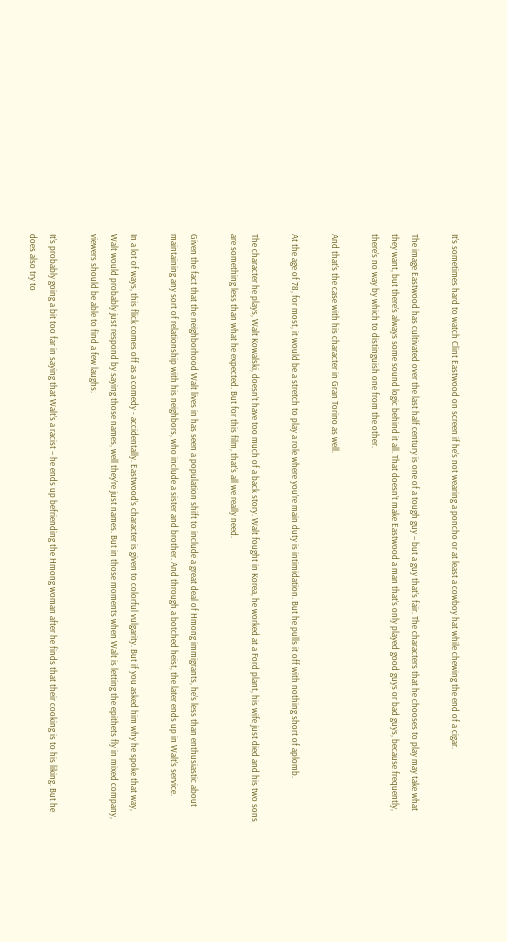It’s sometimes hard to watch Clint Eastwood on screen if he’s not wearing a poncho or at least a cowboy hat while chewing the end of a cigar.

The image Eastwood has cultivated over the last half century is one of a tough guy – but a guy that’s fair. The characters that he chooses to play may take what they want, but there’s always some sound logic behind it all. That doesn’t make Eastwood a man that’s only played good guys or bad guys, because frequently, there’s no way by which to distinguish one from the other.

And that’s the case with his character in Gran Torino as well.

At the age of 78, for most, it would be a stretch to play a role where you’re main duty is intimidation. But he pulls it off with nothing short of aplomb.

The character he plays, Walt Kowalski, doesn’t have too much of a back story. Walt fought in Korea, he worked at a Ford plant, his wife just died and his two sons are something less than what he expected. But for this film, that’s all we really need.

Given the fact that the neighborhood Walt lives in has seen a population shift to include a great deal of Hmong immigrants, he’s less than enthusiastic about maintaining any sort of relationship with his neighbors, who include a sister and brother. And through a botched heist, the later ends up in Walt’s service.

In a lot of ways, this flick comes off as a comedy - accidentally. Eastwood’s character is given to colorful vulgarity. But if you asked him why he spoke that way, Walt would probably just respond by saying those names, well they’re just names. But in those moments when Walt is letting the epithets fly in mixed company, viewers should be able to find a few laughs.

It’s probably going a bit too far in saying that Walt’s a racist – he ends up befriending the Hmong woman after he finds that their cooking is to his liking. But he does also try to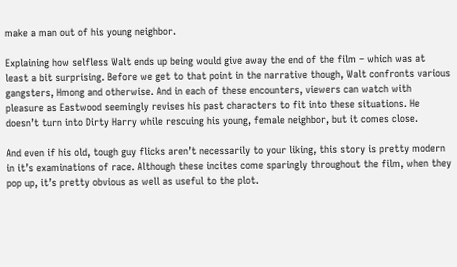make a man out of his young neighbor.

Explaining how selfless Walt ends up being would give away the end of the film – which was at least a bit surprising. Before we get to that point in the narrative though, Walt confronts various gangsters, Hmong and otherwise. And in each of these encounters, viewers can watch with pleasure as Eastwood seemingly revises his past characters to fit into these situations. He doesn’t turn into Dirty Harry while rescuing his young, female neighbor, but it comes close.

And even if his old, tough guy flicks aren’t necessarily to your liking, this story is pretty modern in it’s examinations of race. Although these incites come sparingly throughout the film, when they pop up, it’s pretty obvious as well as useful to the plot.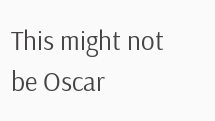This might not be Oscar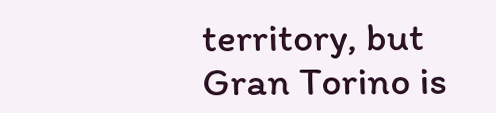territory, but Gran Torino is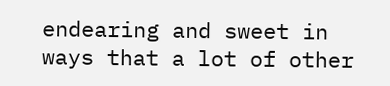endearing and sweet in ways that a lot of other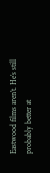Eastwood films aren’t. He’s still probably better at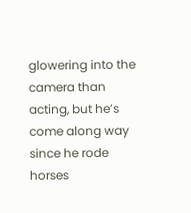glowering into the camera than acting, but he’s come along way since he rode horses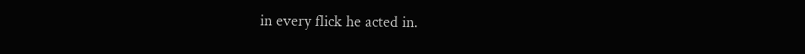in every flick he acted in.